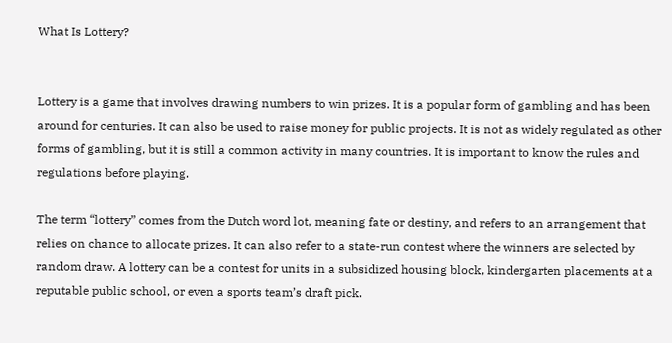What Is Lottery?


Lottery is a game that involves drawing numbers to win prizes. It is a popular form of gambling and has been around for centuries. It can also be used to raise money for public projects. It is not as widely regulated as other forms of gambling, but it is still a common activity in many countries. It is important to know the rules and regulations before playing.

The term “lottery” comes from the Dutch word lot, meaning fate or destiny, and refers to an arrangement that relies on chance to allocate prizes. It can also refer to a state-run contest where the winners are selected by random draw. A lottery can be a contest for units in a subsidized housing block, kindergarten placements at a reputable public school, or even a sports team’s draft pick.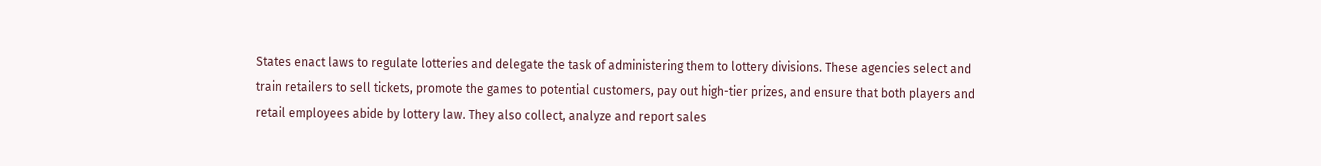States enact laws to regulate lotteries and delegate the task of administering them to lottery divisions. These agencies select and train retailers to sell tickets, promote the games to potential customers, pay out high-tier prizes, and ensure that both players and retail employees abide by lottery law. They also collect, analyze and report sales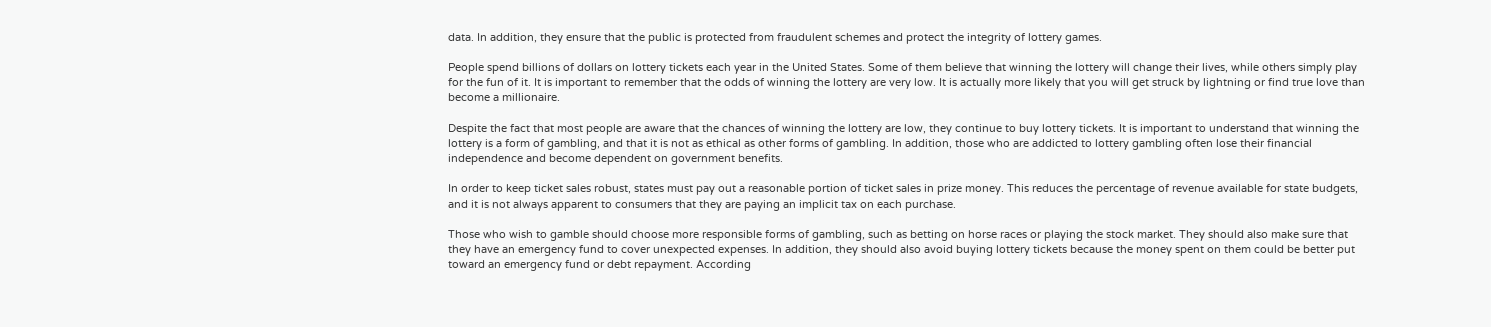data. In addition, they ensure that the public is protected from fraudulent schemes and protect the integrity of lottery games.

People spend billions of dollars on lottery tickets each year in the United States. Some of them believe that winning the lottery will change their lives, while others simply play for the fun of it. It is important to remember that the odds of winning the lottery are very low. It is actually more likely that you will get struck by lightning or find true love than become a millionaire.

Despite the fact that most people are aware that the chances of winning the lottery are low, they continue to buy lottery tickets. It is important to understand that winning the lottery is a form of gambling, and that it is not as ethical as other forms of gambling. In addition, those who are addicted to lottery gambling often lose their financial independence and become dependent on government benefits.

In order to keep ticket sales robust, states must pay out a reasonable portion of ticket sales in prize money. This reduces the percentage of revenue available for state budgets, and it is not always apparent to consumers that they are paying an implicit tax on each purchase.

Those who wish to gamble should choose more responsible forms of gambling, such as betting on horse races or playing the stock market. They should also make sure that they have an emergency fund to cover unexpected expenses. In addition, they should also avoid buying lottery tickets because the money spent on them could be better put toward an emergency fund or debt repayment. According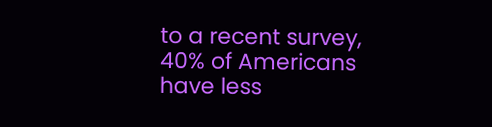to a recent survey, 40% of Americans have less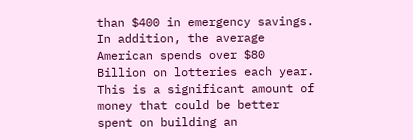than $400 in emergency savings. In addition, the average American spends over $80 Billion on lotteries each year. This is a significant amount of money that could be better spent on building an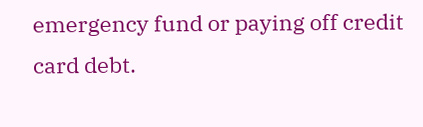emergency fund or paying off credit card debt.